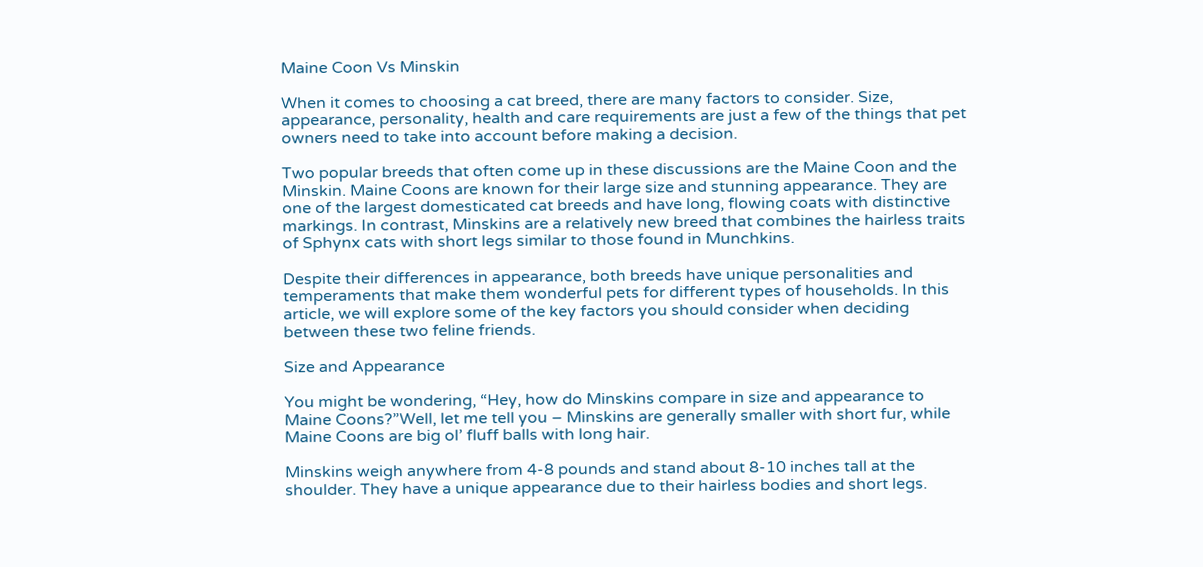Maine Coon Vs Minskin

When it comes to choosing a cat breed, there are many factors to consider. Size, appearance, personality, health and care requirements are just a few of the things that pet owners need to take into account before making a decision.

Two popular breeds that often come up in these discussions are the Maine Coon and the Minskin. Maine Coons are known for their large size and stunning appearance. They are one of the largest domesticated cat breeds and have long, flowing coats with distinctive markings. In contrast, Minskins are a relatively new breed that combines the hairless traits of Sphynx cats with short legs similar to those found in Munchkins.

Despite their differences in appearance, both breeds have unique personalities and temperaments that make them wonderful pets for different types of households. In this article, we will explore some of the key factors you should consider when deciding between these two feline friends.

Size and Appearance

You might be wondering, “Hey, how do Minskins compare in size and appearance to Maine Coons?”Well, let me tell you – Minskins are generally smaller with short fur, while Maine Coons are big ol’ fluff balls with long hair.

Minskins weigh anywhere from 4-8 pounds and stand about 8-10 inches tall at the shoulder. They have a unique appearance due to their hairless bodies and short legs.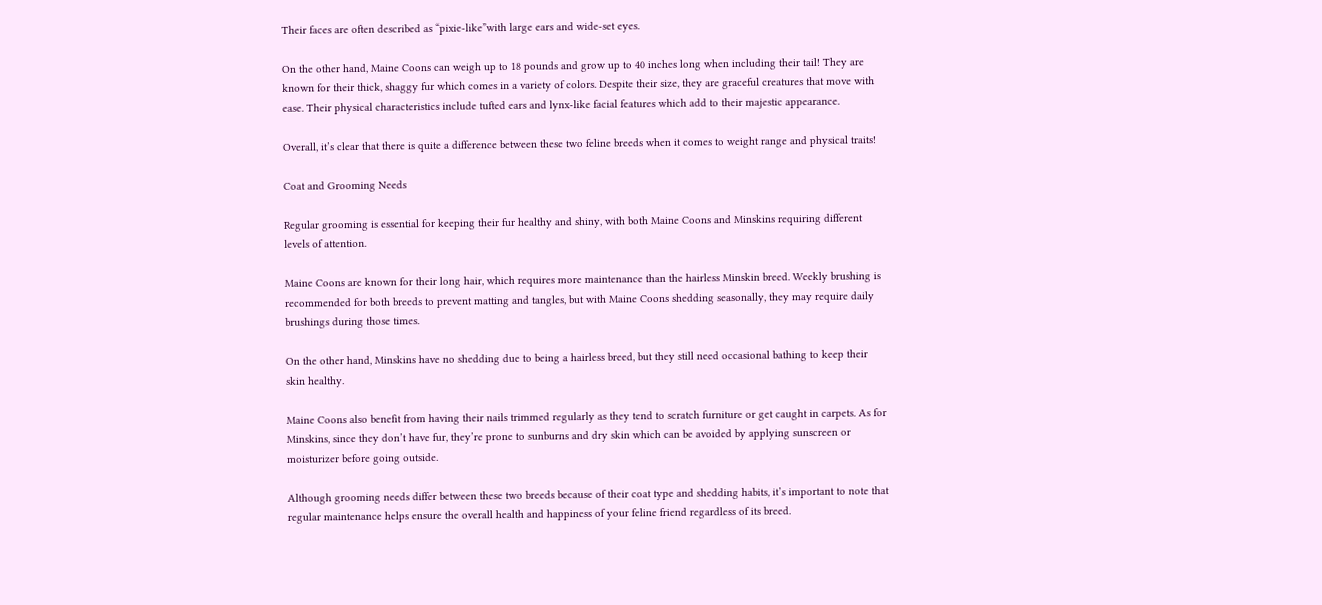Their faces are often described as “pixie-like”with large ears and wide-set eyes.

On the other hand, Maine Coons can weigh up to 18 pounds and grow up to 40 inches long when including their tail! They are known for their thick, shaggy fur which comes in a variety of colors. Despite their size, they are graceful creatures that move with ease. Their physical characteristics include tufted ears and lynx-like facial features which add to their majestic appearance.

Overall, it’s clear that there is quite a difference between these two feline breeds when it comes to weight range and physical traits!

Coat and Grooming Needs

Regular grooming is essential for keeping their fur healthy and shiny, with both Maine Coons and Minskins requiring different levels of attention.

Maine Coons are known for their long hair, which requires more maintenance than the hairless Minskin breed. Weekly brushing is recommended for both breeds to prevent matting and tangles, but with Maine Coons shedding seasonally, they may require daily brushings during those times.

On the other hand, Minskins have no shedding due to being a hairless breed, but they still need occasional bathing to keep their skin healthy.

Maine Coons also benefit from having their nails trimmed regularly as they tend to scratch furniture or get caught in carpets. As for Minskins, since they don’t have fur, they’re prone to sunburns and dry skin which can be avoided by applying sunscreen or moisturizer before going outside.

Although grooming needs differ between these two breeds because of their coat type and shedding habits, it’s important to note that regular maintenance helps ensure the overall health and happiness of your feline friend regardless of its breed.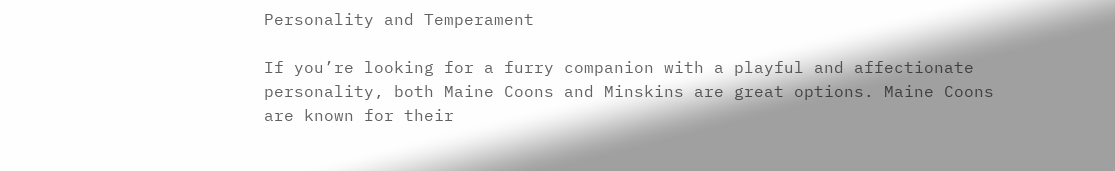Personality and Temperament

If you’re looking for a furry companion with a playful and affectionate personality, both Maine Coons and Minskins are great options. Maine Coons are known for their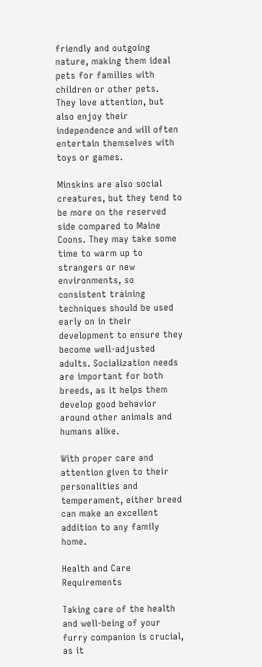friendly and outgoing nature, making them ideal pets for families with children or other pets. They love attention, but also enjoy their independence and will often entertain themselves with toys or games.

Minskins are also social creatures, but they tend to be more on the reserved side compared to Maine Coons. They may take some time to warm up to strangers or new environments, so consistent training techniques should be used early on in their development to ensure they become well-adjusted adults. Socialization needs are important for both breeds, as it helps them develop good behavior around other animals and humans alike.

With proper care and attention given to their personalities and temperament, either breed can make an excellent addition to any family home.

Health and Care Requirements

Taking care of the health and well-being of your furry companion is crucial, as it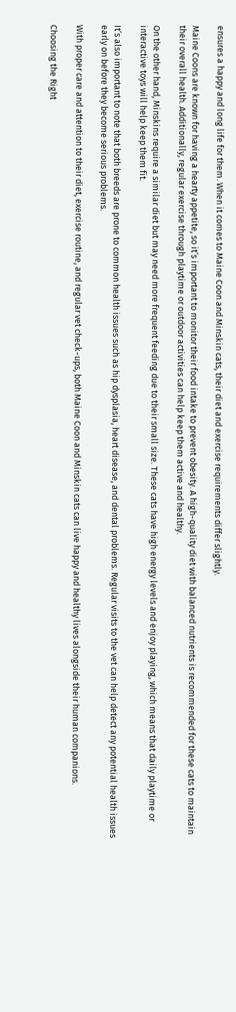ensures a happy and long life for them. When it comes to Maine Coon and Minskin cats, their diet and exercise requirements differ slightly.

Maine Coons are known for having a hearty appetite, so it’s important to monitor their food intake to prevent obesity. A high-quality diet with balanced nutrients is recommended for these cats to maintain their overall health. Additionally, regular exercise through playtime or outdoor activities can help keep them active and healthy.

On the other hand, Minskins require a similar diet but may need more frequent feeding due to their small size. These cats have high energy levels and enjoy playing, which means that daily playtime or interactive toys will help keep them fit.

It’s also important to note that both breeds are prone to common health issues such as hip dysplasia, heart disease, and dental problems. Regular visits to the vet can help detect any potential health issues early on before they become serious problems.

With proper care and attention to their diet, exercise routine, and regular vet check-ups, both Maine Coon and Minskin cats can live happy and healthy lives alongside their human companions.

Choosing the Right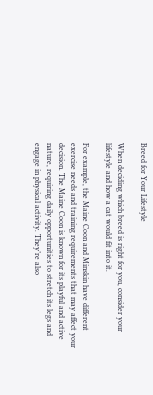Breed for Your Lifestyle

When deciding which breed is right for you, consider your lifestyle and how a cat would fit into it.

For example, the Maine Coon and Minskin have different exercise needs and training requirements that may affect your decision. The Maine Coon is known for its playful and active nature, requiring daily opportunities to stretch its legs and engage in physical activity. They’re also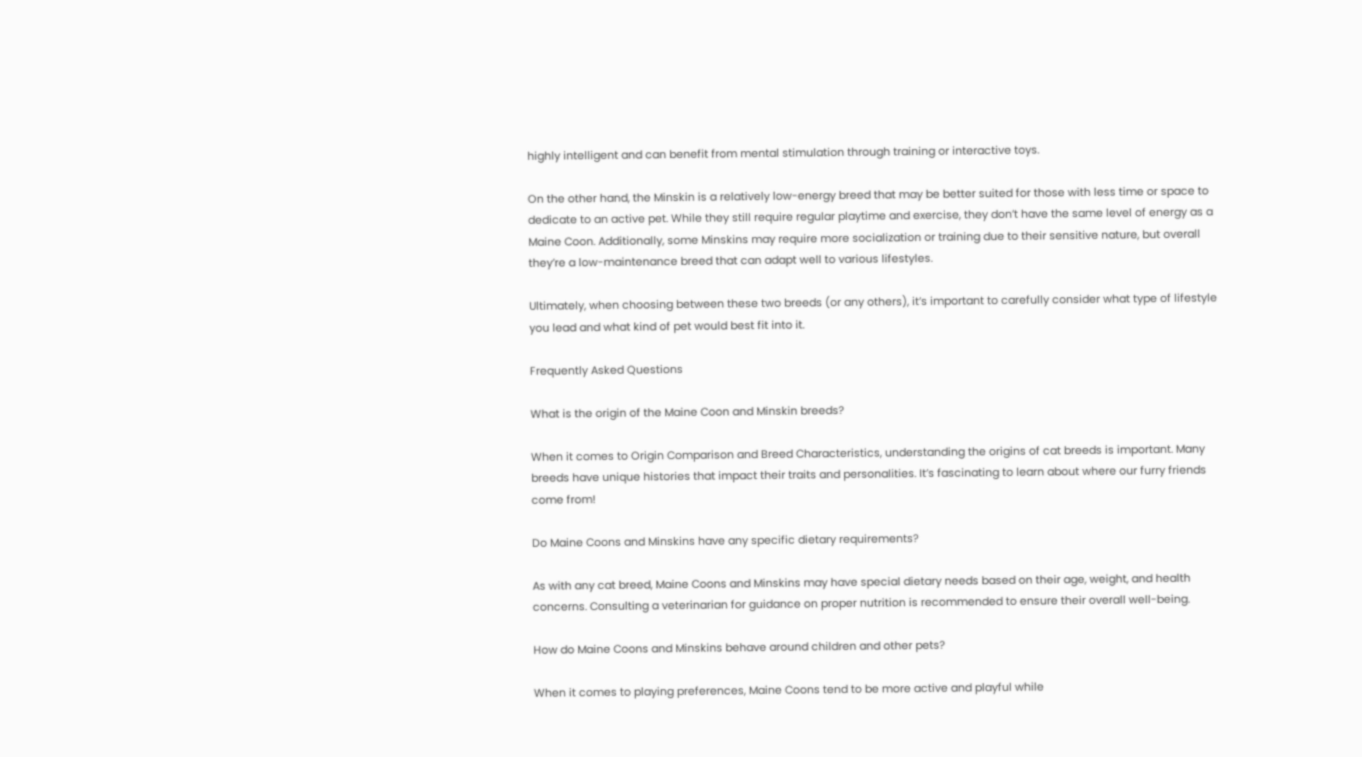highly intelligent and can benefit from mental stimulation through training or interactive toys.

On the other hand, the Minskin is a relatively low-energy breed that may be better suited for those with less time or space to dedicate to an active pet. While they still require regular playtime and exercise, they don’t have the same level of energy as a Maine Coon. Additionally, some Minskins may require more socialization or training due to their sensitive nature, but overall they’re a low-maintenance breed that can adapt well to various lifestyles.

Ultimately, when choosing between these two breeds (or any others), it’s important to carefully consider what type of lifestyle you lead and what kind of pet would best fit into it.

Frequently Asked Questions

What is the origin of the Maine Coon and Minskin breeds?

When it comes to Origin Comparison and Breed Characteristics, understanding the origins of cat breeds is important. Many breeds have unique histories that impact their traits and personalities. It’s fascinating to learn about where our furry friends come from!

Do Maine Coons and Minskins have any specific dietary requirements?

As with any cat breed, Maine Coons and Minskins may have special dietary needs based on their age, weight, and health concerns. Consulting a veterinarian for guidance on proper nutrition is recommended to ensure their overall well-being.

How do Maine Coons and Minskins behave around children and other pets?

When it comes to playing preferences, Maine Coons tend to be more active and playful while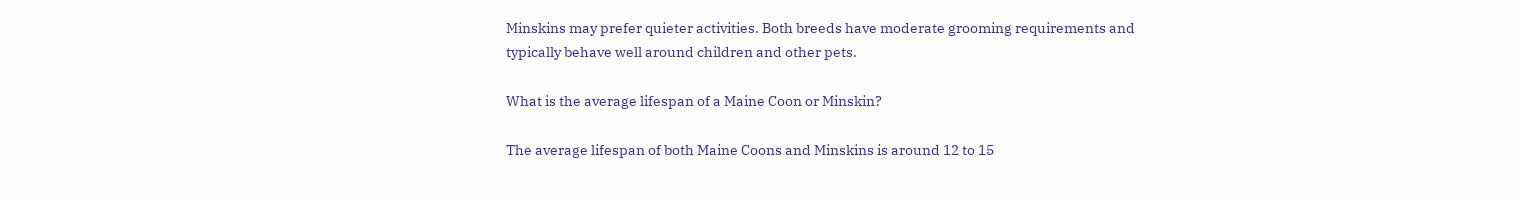Minskins may prefer quieter activities. Both breeds have moderate grooming requirements and typically behave well around children and other pets.

What is the average lifespan of a Maine Coon or Minskin?

The average lifespan of both Maine Coons and Minskins is around 12 to 15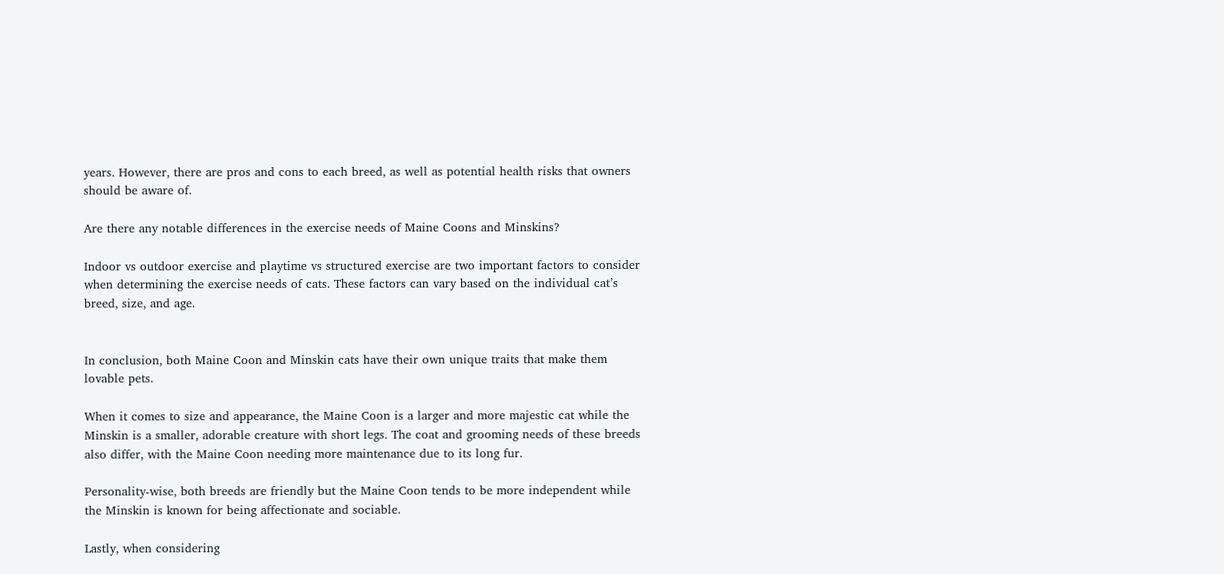years. However, there are pros and cons to each breed, as well as potential health risks that owners should be aware of.

Are there any notable differences in the exercise needs of Maine Coons and Minskins?

Indoor vs outdoor exercise and playtime vs structured exercise are two important factors to consider when determining the exercise needs of cats. These factors can vary based on the individual cat’s breed, size, and age.


In conclusion, both Maine Coon and Minskin cats have their own unique traits that make them lovable pets.

When it comes to size and appearance, the Maine Coon is a larger and more majestic cat while the Minskin is a smaller, adorable creature with short legs. The coat and grooming needs of these breeds also differ, with the Maine Coon needing more maintenance due to its long fur.

Personality-wise, both breeds are friendly but the Maine Coon tends to be more independent while the Minskin is known for being affectionate and sociable.

Lastly, when considering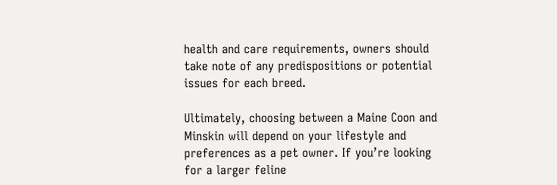health and care requirements, owners should take note of any predispositions or potential issues for each breed.

Ultimately, choosing between a Maine Coon and Minskin will depend on your lifestyle and preferences as a pet owner. If you’re looking for a larger feline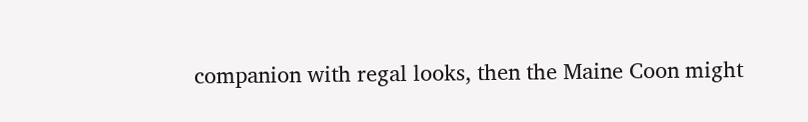companion with regal looks, then the Maine Coon might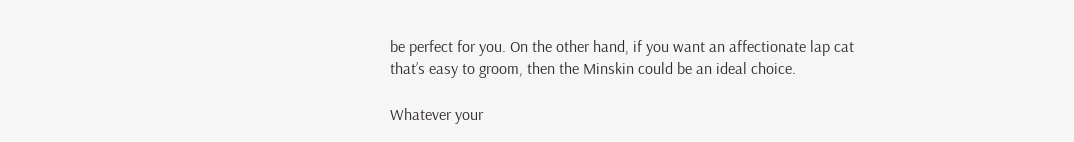be perfect for you. On the other hand, if you want an affectionate lap cat that’s easy to groom, then the Minskin could be an ideal choice.

Whatever your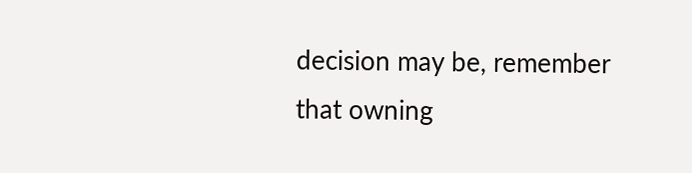decision may be, remember that owning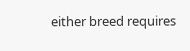either breed requires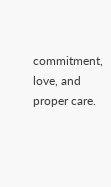commitment, love, and proper care.